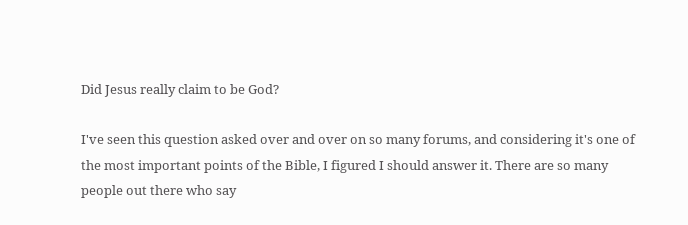Did Jesus really claim to be God?

I've seen this question asked over and over on so many forums, and considering it's one of the most important points of the Bible, I figured I should answer it. There are so many people out there who say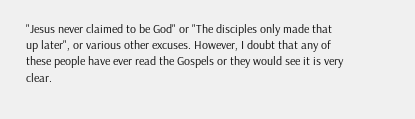"Jesus never claimed to be God" or "The disciples only made that up later", or various other excuses. However, I doubt that any of these people have ever read the Gospels or they would see it is very clear.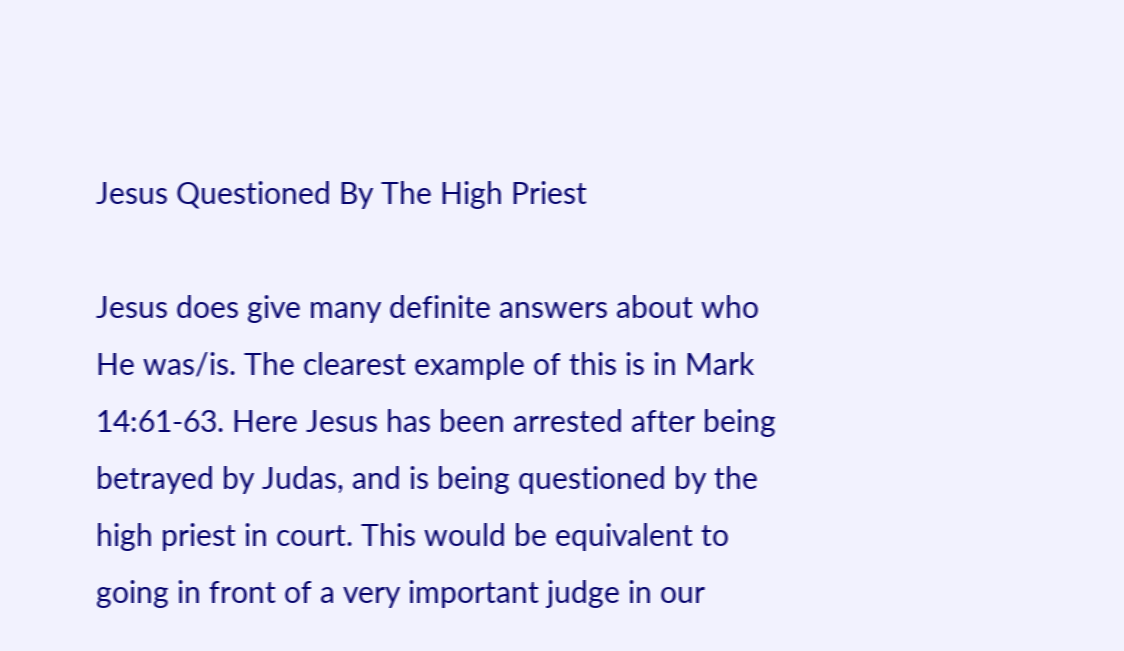Jesus Questioned By The High Priest

Jesus does give many definite answers about who He was/is. The clearest example of this is in Mark 14:61-63. Here Jesus has been arrested after being betrayed by Judas, and is being questioned by the high priest in court. This would be equivalent to going in front of a very important judge in our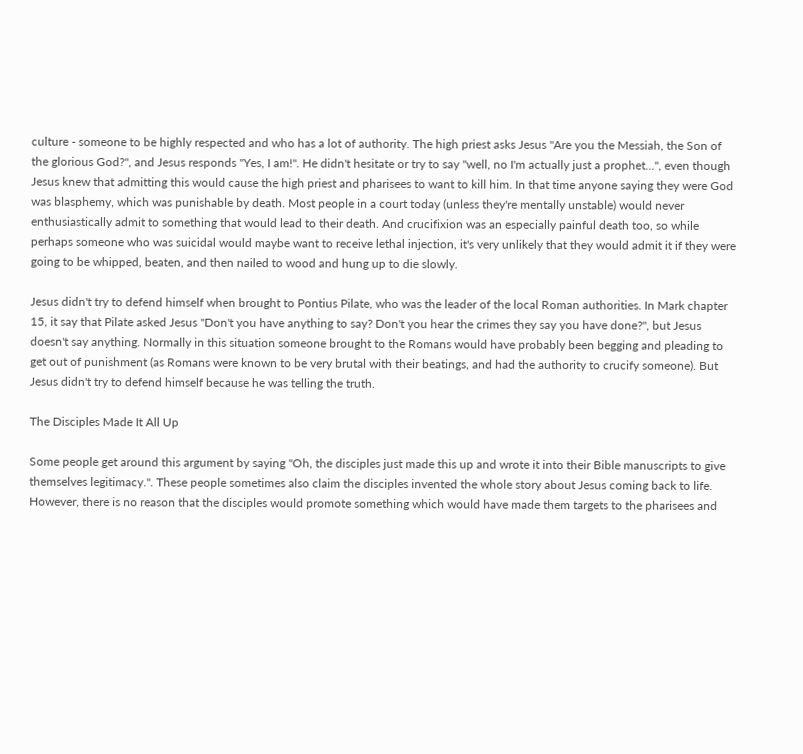culture - someone to be highly respected and who has a lot of authority. The high priest asks Jesus "Are you the Messiah, the Son of the glorious God?", and Jesus responds "Yes, I am!". He didn't hesitate or try to say "well, no I'm actually just a prophet...", even though Jesus knew that admitting this would cause the high priest and pharisees to want to kill him. In that time anyone saying they were God was blasphemy, which was punishable by death. Most people in a court today (unless they're mentally unstable) would never enthusiastically admit to something that would lead to their death. And crucifixion was an especially painful death too, so while perhaps someone who was suicidal would maybe want to receive lethal injection, it's very unlikely that they would admit it if they were going to be whipped, beaten, and then nailed to wood and hung up to die slowly.

Jesus didn't try to defend himself when brought to Pontius Pilate, who was the leader of the local Roman authorities. In Mark chapter 15, it say that Pilate asked Jesus "Don't you have anything to say? Don't you hear the crimes they say you have done?", but Jesus doesn't say anything. Normally in this situation someone brought to the Romans would have probably been begging and pleading to get out of punishment (as Romans were known to be very brutal with their beatings, and had the authority to crucify someone). But Jesus didn't try to defend himself because he was telling the truth.

The Disciples Made It All Up

Some people get around this argument by saying "Oh, the disciples just made this up and wrote it into their Bible manuscripts to give themselves legitimacy.". These people sometimes also claim the disciples invented the whole story about Jesus coming back to life. However, there is no reason that the disciples would promote something which would have made them targets to the pharisees and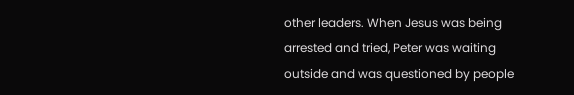other leaders. When Jesus was being arrested and tried, Peter was waiting outside and was questioned by people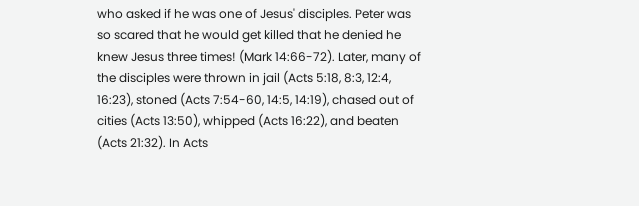who asked if he was one of Jesus' disciples. Peter was so scared that he would get killed that he denied he knew Jesus three times! (Mark 14:66-72). Later, many of the disciples were thrown in jail (Acts 5:18, 8:3, 12:4, 16:23), stoned (Acts 7:54-60, 14:5, 14:19), chased out of cities (Acts 13:50), whipped (Acts 16:22), and beaten (Acts 21:32). In Acts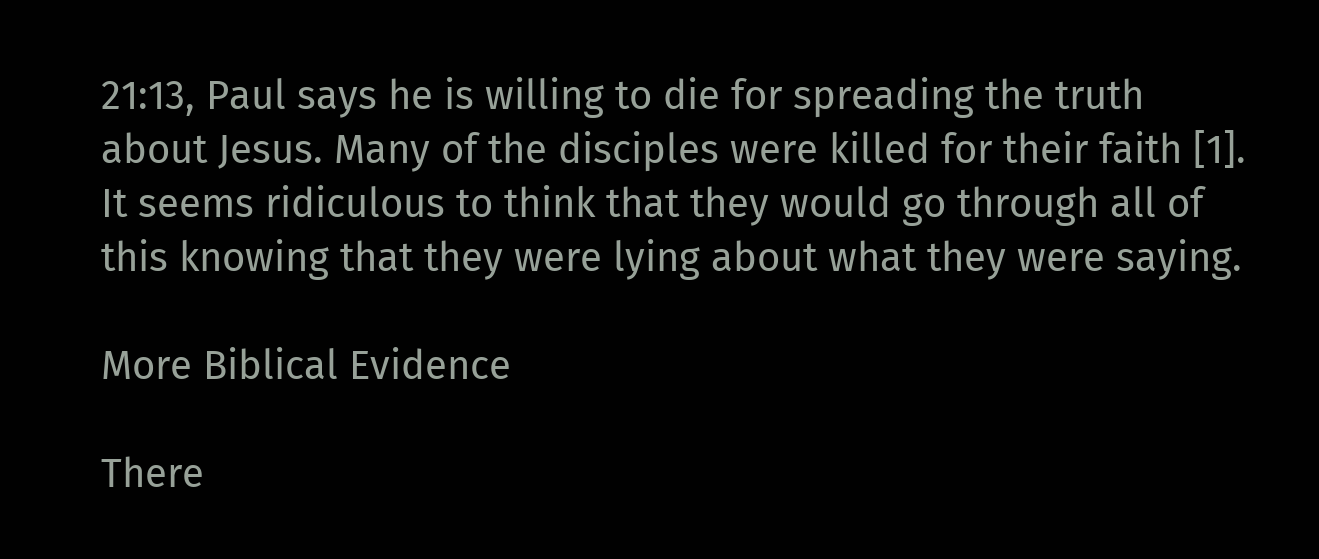21:13, Paul says he is willing to die for spreading the truth about Jesus. Many of the disciples were killed for their faith [1]. It seems ridiculous to think that they would go through all of this knowing that they were lying about what they were saying.

More Biblical Evidence

There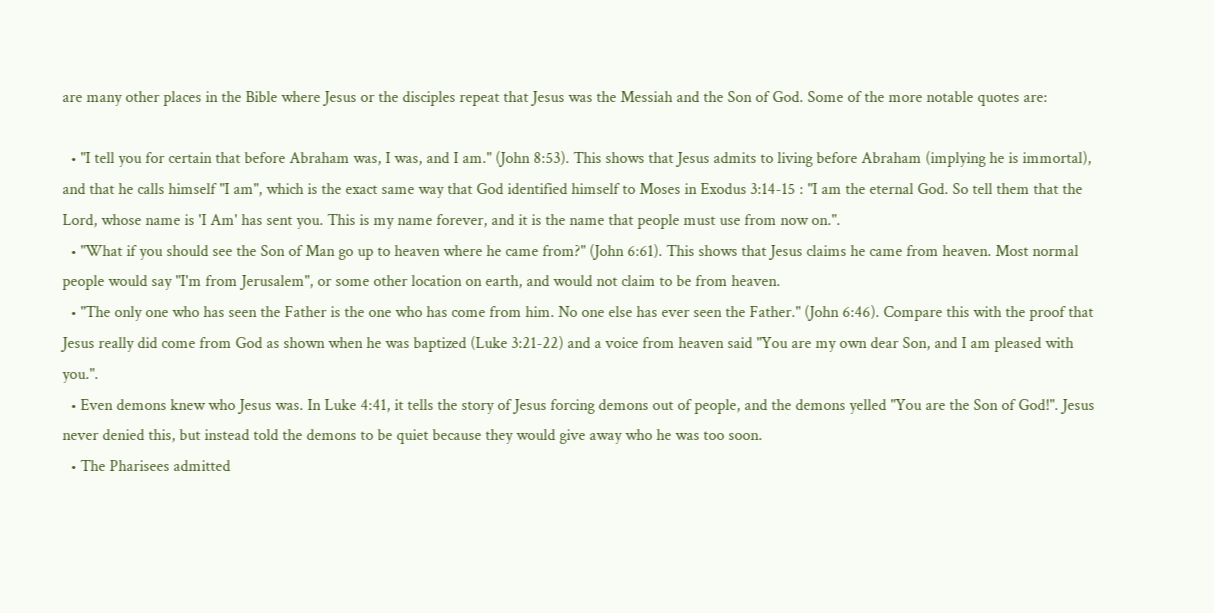are many other places in the Bible where Jesus or the disciples repeat that Jesus was the Messiah and the Son of God. Some of the more notable quotes are:

  • "I tell you for certain that before Abraham was, I was, and I am." (John 8:53). This shows that Jesus admits to living before Abraham (implying he is immortal), and that he calls himself "I am", which is the exact same way that God identified himself to Moses in Exodus 3:14-15 : "I am the eternal God. So tell them that the Lord, whose name is 'I Am' has sent you. This is my name forever, and it is the name that people must use from now on.".
  • "What if you should see the Son of Man go up to heaven where he came from?" (John 6:61). This shows that Jesus claims he came from heaven. Most normal people would say "I'm from Jerusalem", or some other location on earth, and would not claim to be from heaven.
  • "The only one who has seen the Father is the one who has come from him. No one else has ever seen the Father." (John 6:46). Compare this with the proof that Jesus really did come from God as shown when he was baptized (Luke 3:21-22) and a voice from heaven said "You are my own dear Son, and I am pleased with you.".
  • Even demons knew who Jesus was. In Luke 4:41, it tells the story of Jesus forcing demons out of people, and the demons yelled "You are the Son of God!". Jesus never denied this, but instead told the demons to be quiet because they would give away who he was too soon.
  • The Pharisees admitted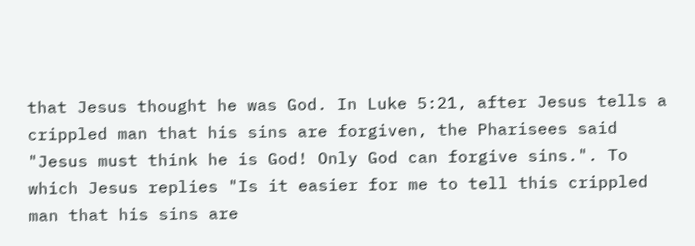that Jesus thought he was God. In Luke 5:21, after Jesus tells a crippled man that his sins are forgiven, the Pharisees said "Jesus must think he is God! Only God can forgive sins.". To which Jesus replies "Is it easier for me to tell this crippled man that his sins are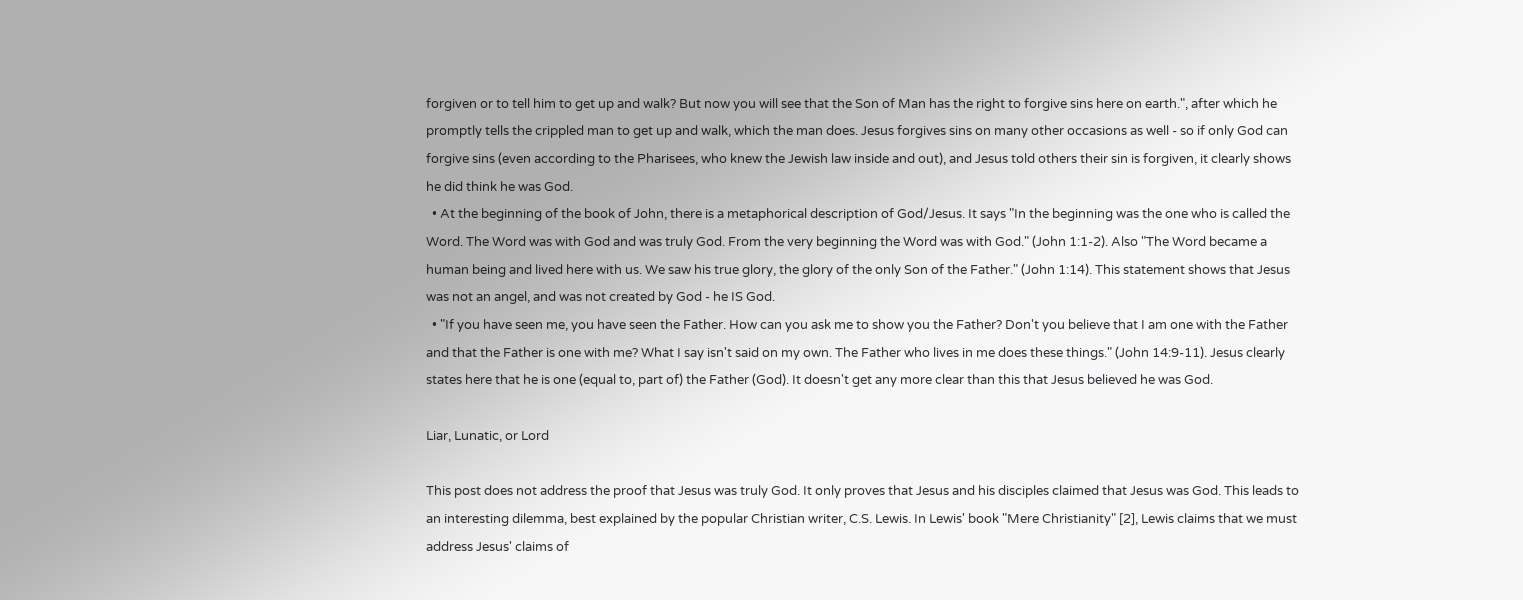forgiven or to tell him to get up and walk? But now you will see that the Son of Man has the right to forgive sins here on earth.", after which he promptly tells the crippled man to get up and walk, which the man does. Jesus forgives sins on many other occasions as well - so if only God can forgive sins (even according to the Pharisees, who knew the Jewish law inside and out), and Jesus told others their sin is forgiven, it clearly shows he did think he was God.
  • At the beginning of the book of John, there is a metaphorical description of God/Jesus. It says "In the beginning was the one who is called the Word. The Word was with God and was truly God. From the very beginning the Word was with God." (John 1:1-2). Also "The Word became a human being and lived here with us. We saw his true glory, the glory of the only Son of the Father." (John 1:14). This statement shows that Jesus was not an angel, and was not created by God - he IS God.
  • "If you have seen me, you have seen the Father. How can you ask me to show you the Father? Don't you believe that I am one with the Father and that the Father is one with me? What I say isn't said on my own. The Father who lives in me does these things." (John 14:9-11). Jesus clearly states here that he is one (equal to, part of) the Father (God). It doesn't get any more clear than this that Jesus believed he was God.

Liar, Lunatic, or Lord

This post does not address the proof that Jesus was truly God. It only proves that Jesus and his disciples claimed that Jesus was God. This leads to an interesting dilemma, best explained by the popular Christian writer, C.S. Lewis. In Lewis' book "Mere Christianity" [2], Lewis claims that we must address Jesus' claims of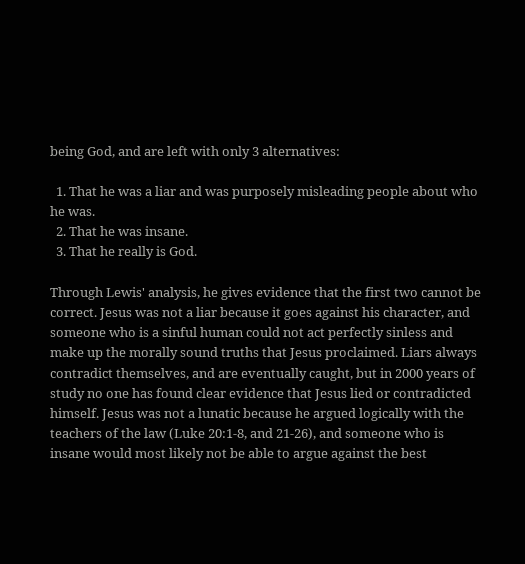being God, and are left with only 3 alternatives:

  1. That he was a liar and was purposely misleading people about who he was.
  2. That he was insane.
  3. That he really is God.

Through Lewis' analysis, he gives evidence that the first two cannot be correct. Jesus was not a liar because it goes against his character, and someone who is a sinful human could not act perfectly sinless and make up the morally sound truths that Jesus proclaimed. Liars always contradict themselves, and are eventually caught, but in 2000 years of study no one has found clear evidence that Jesus lied or contradicted himself. Jesus was not a lunatic because he argued logically with the teachers of the law (Luke 20:1-8, and 21-26), and someone who is insane would most likely not be able to argue against the best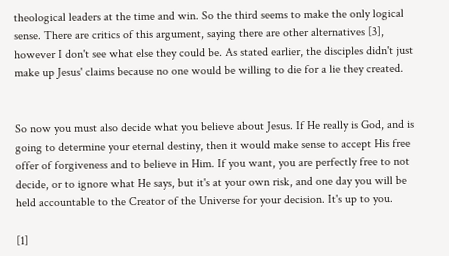theological leaders at the time and win. So the third seems to make the only logical sense. There are critics of this argument, saying there are other alternatives [3], however I don't see what else they could be. As stated earlier, the disciples didn't just make up Jesus' claims because no one would be willing to die for a lie they created.


So now you must also decide what you believe about Jesus. If He really is God, and is going to determine your eternal destiny, then it would make sense to accept His free offer of forgiveness and to believe in Him. If you want, you are perfectly free to not decide, or to ignore what He says, but it's at your own risk, and one day you will be held accountable to the Creator of the Universe for your decision. It's up to you.

[1]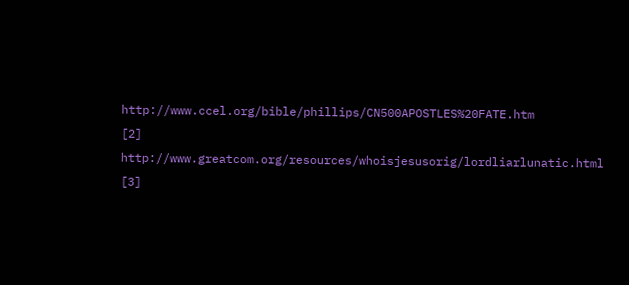http://www.ccel.org/bible/phillips/CN500APOSTLES%20FATE.htm
[2] http://www.greatcom.org/resources/whoisjesusorig/lordliarlunatic.html
[3]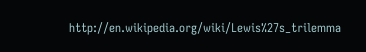http://en.wikipedia.org/wiki/Lewis%27s_trilemma